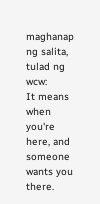maghanap ng salita, tulad ng wcw:
It means when you're here, and someone wants you there.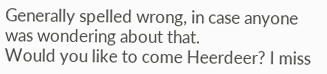Generally spelled wrong, in case anyone was wondering about that.
Would you like to come Heerdeer? I miss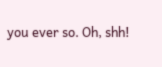you ever so. Oh, shh!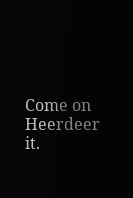Come on Heerdeer it.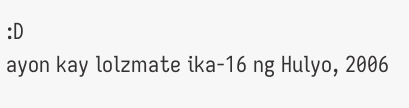:D
ayon kay lolzmate ika-16 ng Hulyo, 2006